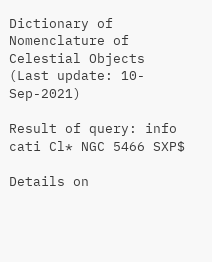Dictionary of Nomenclature of Celestial Objects
(Last update: 10-Sep-2021)

Result of query: info cati Cl* NGC 5466 SXP$

Details on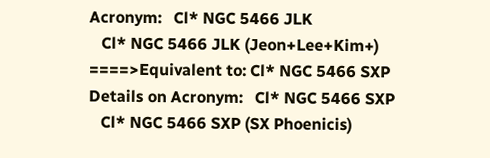Acronym:   Cl* NGC 5466 JLK
   Cl* NGC 5466 JLK (Jeon+Lee+Kim+) ====>Equivalent to: Cl* NGC 5466 SXP
Details on Acronym:   Cl* NGC 5466 SXP
   Cl* NGC 5466 SXP (SX Phoenicis)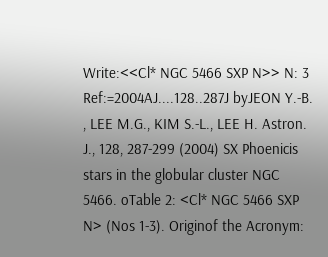Write:<<Cl* NGC 5466 SXP N>> N: 3 Ref:=2004AJ....128..287J byJEON Y.-B. , LEE M.G., KIM S.-L., LEE H. Astron. J., 128, 287-299 (2004) SX Phoenicis stars in the globular cluster NGC 5466. oTable 2: <Cl* NGC 5466 SXP N> (Nos 1-3). Originof the Acronym: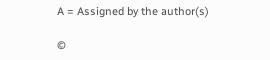A = Assigned by the author(s)

©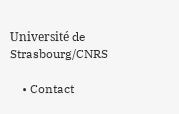Université de Strasbourg/CNRS

    • Contact